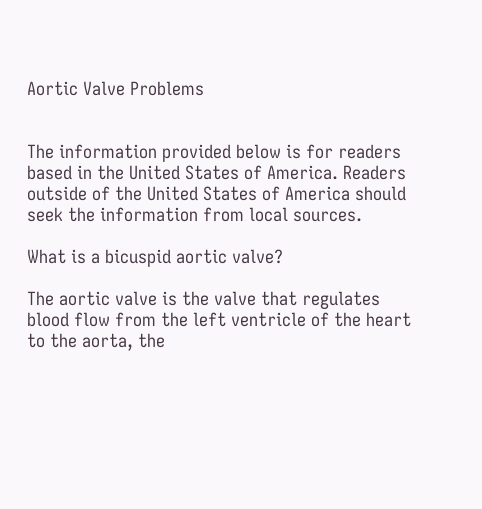Aortic Valve Problems


The information provided below is for readers based in the United States of America. Readers outside of the United States of America should seek the information from local sources.

What is a bicuspid aortic valve?

The aortic valve is the valve that regulates blood flow from the left ventricle of the heart to the aorta, the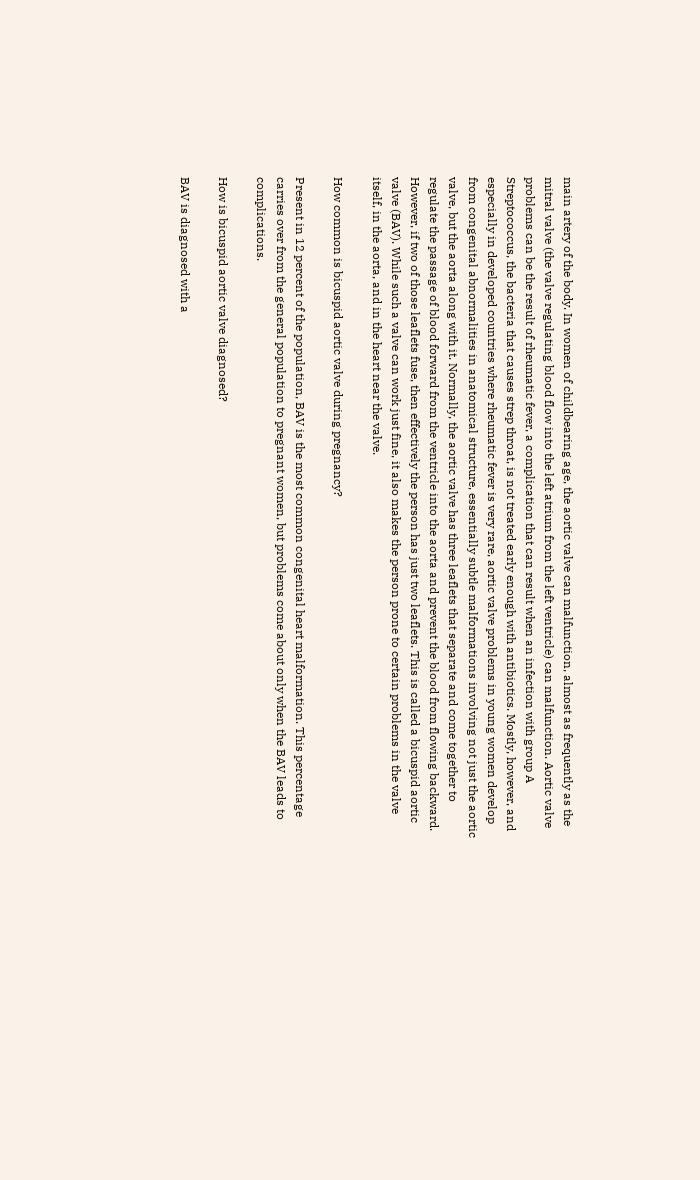main artery of the body. In women of childbearing age, the aortic valve can malfunction, almost as frequently as the mitral valve (the valve regulating blood flow into the left atrium from the left ventricle) can malfunction. Aortic valve problems can be the result of rheumatic fever, a complication that can result when an infection with group A Streptococcus, the bacteria that causes strep throat, is not treated early enough with antibiotics. Mostly, however, and especially in developed countries where rheumatic fever is very rare, aortic valve problems in young women develop from congenital abnormalities in anatomical structure, essentially subtle malformations involving not just the aortic valve, but the aorta along with it. Normally, the aortic valve has three leaflets that separate and come together to regulate the passage of blood forward from the ventricle into the aorta and prevent the blood from flowing backward. However, if two of those leaflets fuse, then effectively the person has just two leaflets. This is called a bicuspid aortic valve (BAV). While such a valve can work just fine, it also makes the person prone to certain problems in the valve itself, in the aorta, and in the heart near the valve.

How common is bicuspid aortic valve during pregnancy?

Present in 12 percent of the population, BAV is the most common congenital heart malformation. This percentage carries over from the general population to pregnant women, but problems come about only when the BAV leads to complications.

How is bicuspid aortic valve diagnosed?

BAV is diagnosed with a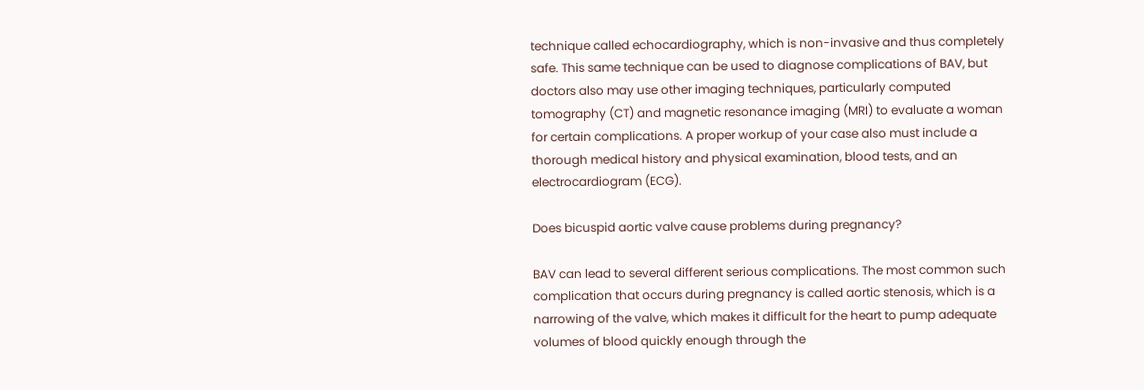technique called echocardiography, which is non-invasive and thus completely safe. This same technique can be used to diagnose complications of BAV, but doctors also may use other imaging techniques, particularly computed tomography (CT) and magnetic resonance imaging (MRI) to evaluate a woman for certain complications. A proper workup of your case also must include a thorough medical history and physical examination, blood tests, and an electrocardiogram (ECG).

Does bicuspid aortic valve cause problems during pregnancy?

BAV can lead to several different serious complications. The most common such complication that occurs during pregnancy is called aortic stenosis, which is a narrowing of the valve, which makes it difficult for the heart to pump adequate volumes of blood quickly enough through the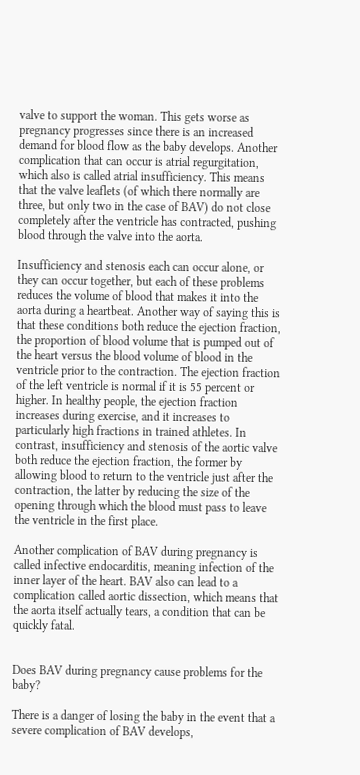valve to support the woman. This gets worse as pregnancy progresses since there is an increased demand for blood flow as the baby develops. Another complication that can occur is atrial regurgitation, which also is called atrial insufficiency. This means that the valve leaflets (of which there normally are three, but only two in the case of BAV) do not close completely after the ventricle has contracted, pushing blood through the valve into the aorta.

Insufficiency and stenosis each can occur alone, or they can occur together, but each of these problems reduces the volume of blood that makes it into the aorta during a heartbeat. Another way of saying this is that these conditions both reduce the ejection fraction, the proportion of blood volume that is pumped out of the heart versus the blood volume of blood in the ventricle prior to the contraction. The ejection fraction of the left ventricle is normal if it is 55 percent or higher. In healthy people, the ejection fraction increases during exercise, and it increases to particularly high fractions in trained athletes. In contrast, insufficiency and stenosis of the aortic valve both reduce the ejection fraction, the former by allowing blood to return to the ventricle just after the contraction, the latter by reducing the size of the opening through which the blood must pass to leave the ventricle in the first place.

Another complication of BAV during pregnancy is called infective endocarditis, meaning infection of the inner layer of the heart. BAV also can lead to a complication called aortic dissection, which means that the aorta itself actually tears, a condition that can be quickly fatal.


Does BAV during pregnancy cause problems for the baby?

There is a danger of losing the baby in the event that a severe complication of BAV develops,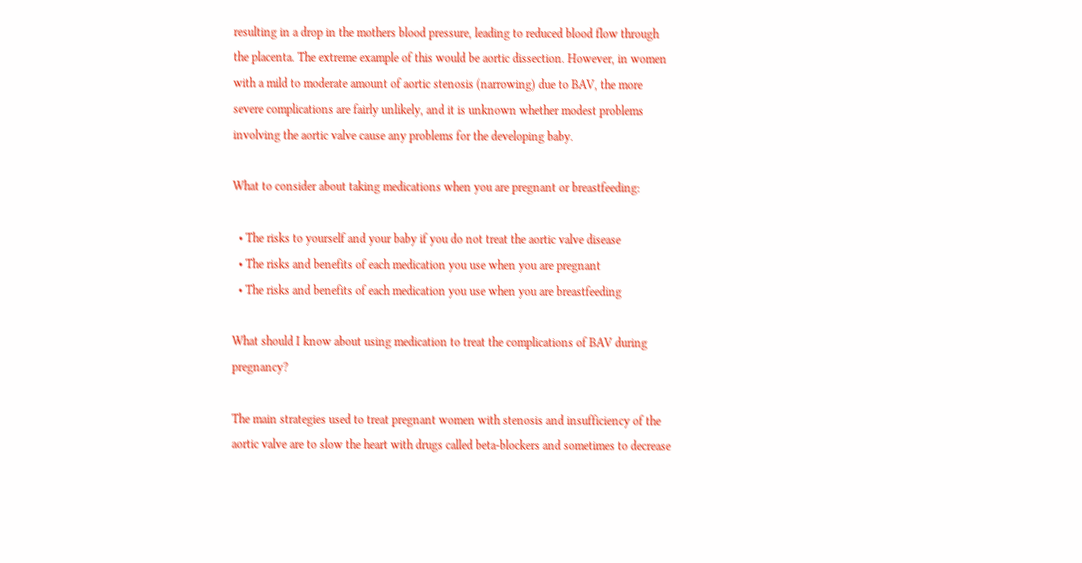resulting in a drop in the mothers blood pressure, leading to reduced blood flow through the placenta. The extreme example of this would be aortic dissection. However, in women with a mild to moderate amount of aortic stenosis (narrowing) due to BAV, the more severe complications are fairly unlikely, and it is unknown whether modest problems involving the aortic valve cause any problems for the developing baby.

What to consider about taking medications when you are pregnant or breastfeeding:

  • The risks to yourself and your baby if you do not treat the aortic valve disease
  • The risks and benefits of each medication you use when you are pregnant
  • The risks and benefits of each medication you use when you are breastfeeding

What should I know about using medication to treat the complications of BAV during pregnancy?

The main strategies used to treat pregnant women with stenosis and insufficiency of the aortic valve are to slow the heart with drugs called beta-blockers and sometimes to decrease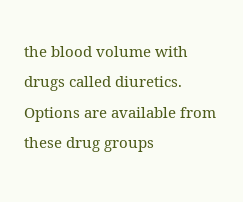the blood volume with drugs called diuretics. Options are available from these drug groups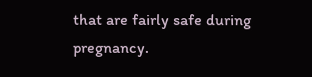that are fairly safe during pregnancy.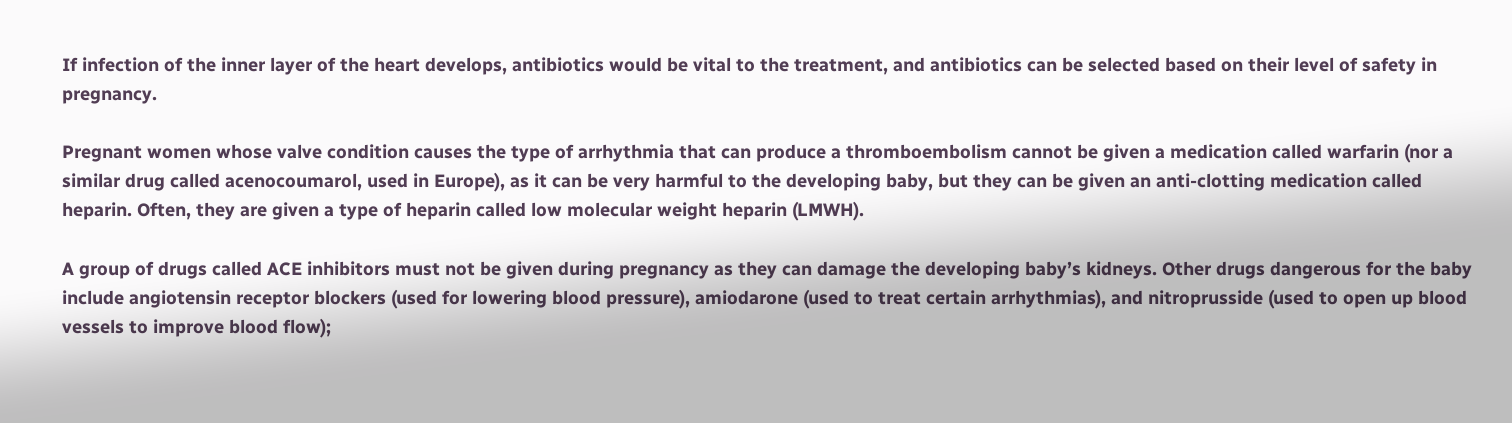If infection of the inner layer of the heart develops, antibiotics would be vital to the treatment, and antibiotics can be selected based on their level of safety in pregnancy.

Pregnant women whose valve condition causes the type of arrhythmia that can produce a thromboembolism cannot be given a medication called warfarin (nor a similar drug called acenocoumarol, used in Europe), as it can be very harmful to the developing baby, but they can be given an anti-clotting medication called heparin. Often, they are given a type of heparin called low molecular weight heparin (LMWH).

A group of drugs called ACE inhibitors must not be given during pregnancy as they can damage the developing baby’s kidneys. Other drugs dangerous for the baby include angiotensin receptor blockers (used for lowering blood pressure), amiodarone (used to treat certain arrhythmias), and nitroprusside (used to open up blood vessels to improve blood flow);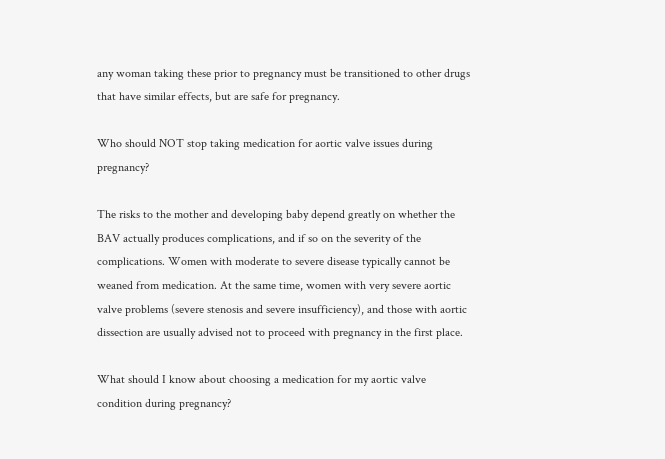any woman taking these prior to pregnancy must be transitioned to other drugs that have similar effects, but are safe for pregnancy.

Who should NOT stop taking medication for aortic valve issues during pregnancy?

The risks to the mother and developing baby depend greatly on whether the BAV actually produces complications, and if so on the severity of the complications. Women with moderate to severe disease typically cannot be weaned from medication. At the same time, women with very severe aortic valve problems (severe stenosis and severe insufficiency), and those with aortic dissection are usually advised not to proceed with pregnancy in the first place.

What should I know about choosing a medication for my aortic valve condition during pregnancy?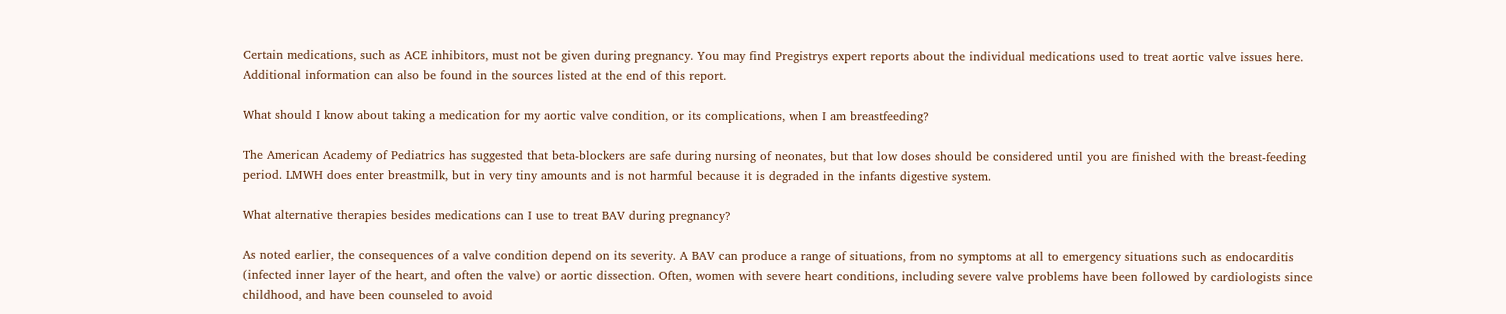Certain medications, such as ACE inhibitors, must not be given during pregnancy. You may find Pregistrys expert reports about the individual medications used to treat aortic valve issues here. Additional information can also be found in the sources listed at the end of this report.

What should I know about taking a medication for my aortic valve condition, or its complications, when I am breastfeeding?

The American Academy of Pediatrics has suggested that beta-blockers are safe during nursing of neonates, but that low doses should be considered until you are finished with the breast-feeding period. LMWH does enter breastmilk, but in very tiny amounts and is not harmful because it is degraded in the infants digestive system.

What alternative therapies besides medications can I use to treat BAV during pregnancy?

As noted earlier, the consequences of a valve condition depend on its severity. A BAV can produce a range of situations, from no symptoms at all to emergency situations such as endocarditis (infected inner layer of the heart, and often the valve) or aortic dissection. Often, women with severe heart conditions, including severe valve problems have been followed by cardiologists since childhood, and have been counseled to avoid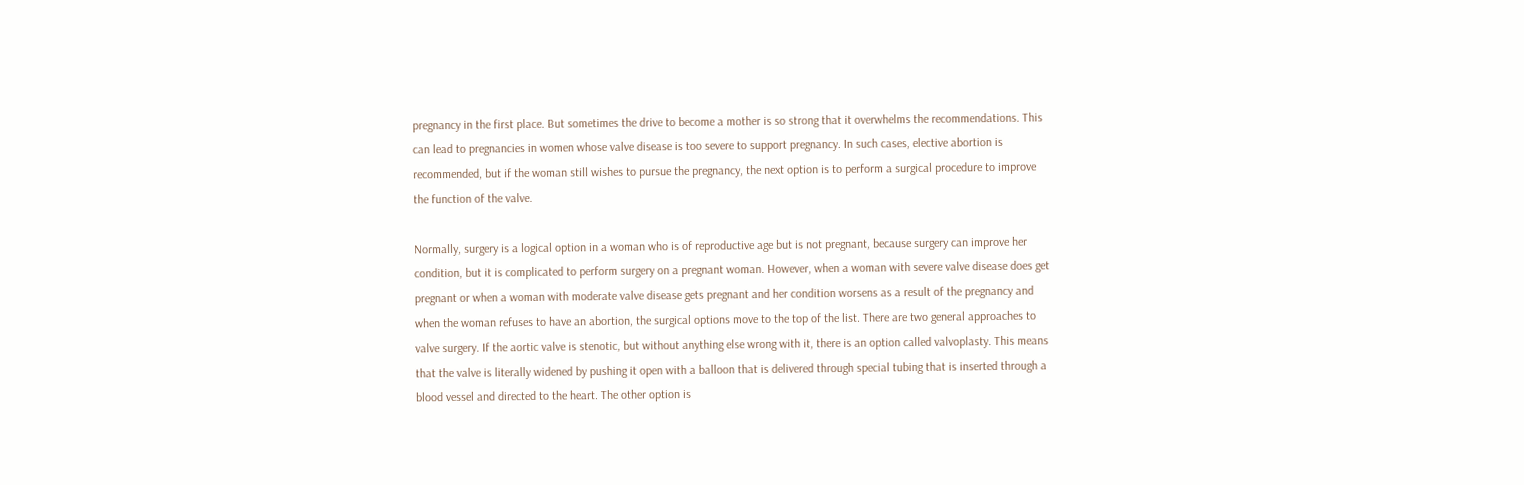pregnancy in the first place. But sometimes the drive to become a mother is so strong that it overwhelms the recommendations. This can lead to pregnancies in women whose valve disease is too severe to support pregnancy. In such cases, elective abortion is recommended, but if the woman still wishes to pursue the pregnancy, the next option is to perform a surgical procedure to improve the function of the valve.

Normally, surgery is a logical option in a woman who is of reproductive age but is not pregnant, because surgery can improve her condition, but it is complicated to perform surgery on a pregnant woman. However, when a woman with severe valve disease does get pregnant or when a woman with moderate valve disease gets pregnant and her condition worsens as a result of the pregnancy and when the woman refuses to have an abortion, the surgical options move to the top of the list. There are two general approaches to valve surgery. If the aortic valve is stenotic, but without anything else wrong with it, there is an option called valvoplasty. This means that the valve is literally widened by pushing it open with a balloon that is delivered through special tubing that is inserted through a blood vessel and directed to the heart. The other option is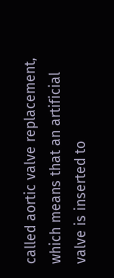called aortic valve replacement, which means that an artificial valve is inserted to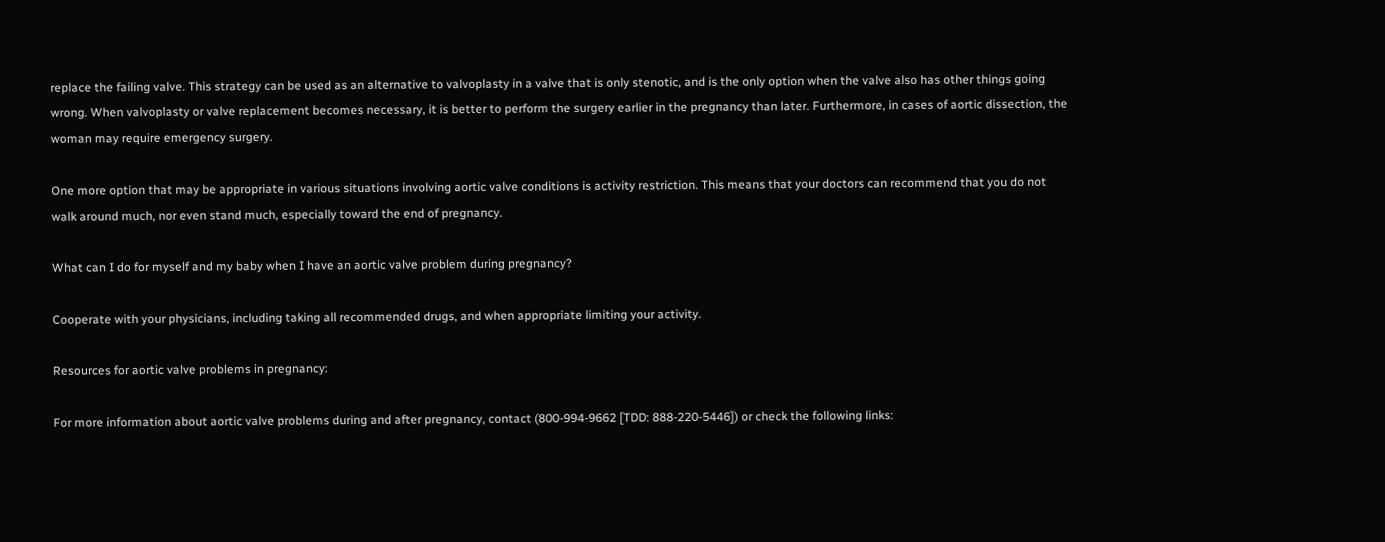replace the failing valve. This strategy can be used as an alternative to valvoplasty in a valve that is only stenotic, and is the only option when the valve also has other things going wrong. When valvoplasty or valve replacement becomes necessary, it is better to perform the surgery earlier in the pregnancy than later. Furthermore, in cases of aortic dissection, the woman may require emergency surgery.

One more option that may be appropriate in various situations involving aortic valve conditions is activity restriction. This means that your doctors can recommend that you do not walk around much, nor even stand much, especially toward the end of pregnancy.

What can I do for myself and my baby when I have an aortic valve problem during pregnancy?

Cooperate with your physicians, including taking all recommended drugs, and when appropriate limiting your activity.

Resources for aortic valve problems in pregnancy:

For more information about aortic valve problems during and after pregnancy, contact (800-994-9662 [TDD: 888-220-5446]) or check the following links: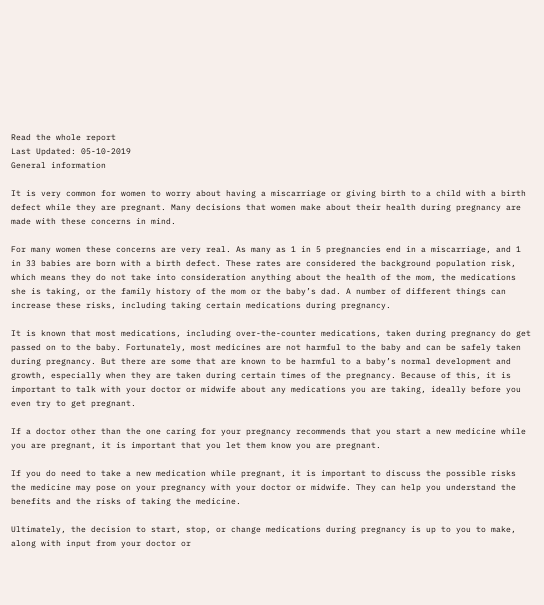Read the whole report
Last Updated: 05-10-2019
General information

It is very common for women to worry about having a miscarriage or giving birth to a child with a birth defect while they are pregnant. Many decisions that women make about their health during pregnancy are made with these concerns in mind.

For many women these concerns are very real. As many as 1 in 5 pregnancies end in a miscarriage, and 1 in 33 babies are born with a birth defect. These rates are considered the background population risk, which means they do not take into consideration anything about the health of the mom, the medications she is taking, or the family history of the mom or the baby’s dad. A number of different things can increase these risks, including taking certain medications during pregnancy.

It is known that most medications, including over-the-counter medications, taken during pregnancy do get passed on to the baby. Fortunately, most medicines are not harmful to the baby and can be safely taken during pregnancy. But there are some that are known to be harmful to a baby’s normal development and growth, especially when they are taken during certain times of the pregnancy. Because of this, it is important to talk with your doctor or midwife about any medications you are taking, ideally before you even try to get pregnant.

If a doctor other than the one caring for your pregnancy recommends that you start a new medicine while you are pregnant, it is important that you let them know you are pregnant.

If you do need to take a new medication while pregnant, it is important to discuss the possible risks the medicine may pose on your pregnancy with your doctor or midwife. They can help you understand the benefits and the risks of taking the medicine.

Ultimately, the decision to start, stop, or change medications during pregnancy is up to you to make, along with input from your doctor or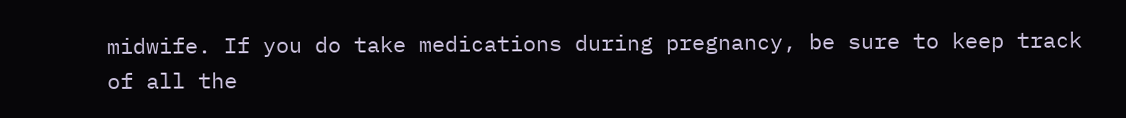midwife. If you do take medications during pregnancy, be sure to keep track of all the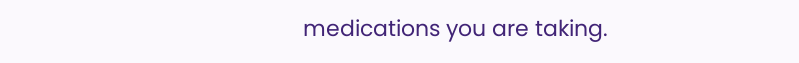medications you are taking.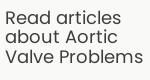Read articles about Aortic Valve Problems